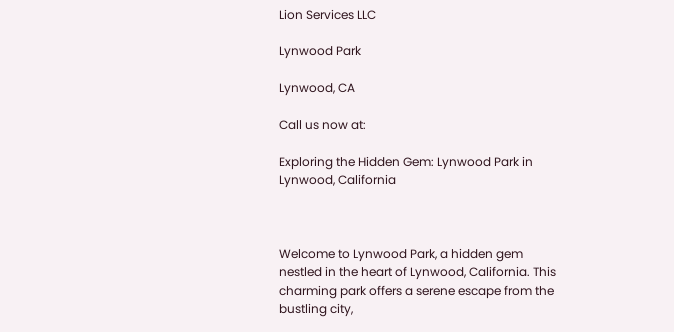Lion Services LLC

Lynwood Park

Lynwood, CA

Call us now at:

Exploring the Hidden Gem: Lynwood Park in Lynwood, California



Welcome to Lynwood Park, a hidden gem nestled in the heart of Lynwood, California. This charming park offers a serene escape from the bustling city,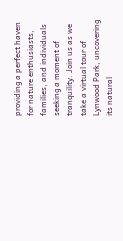providing a perfect haven for nature enthusiasts, families, and individuals seeking a moment of tranquility. Join us as we take a virtual tour of Lynwood Park, uncovering its natural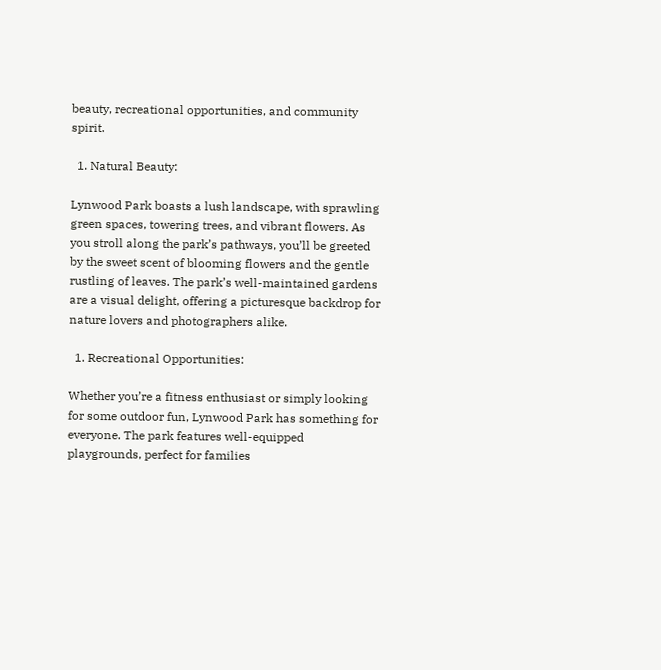beauty, recreational opportunities, and community spirit.

  1. Natural Beauty:

Lynwood Park boasts a lush landscape, with sprawling green spaces, towering trees, and vibrant flowers. As you stroll along the park’s pathways, you’ll be greeted by the sweet scent of blooming flowers and the gentle rustling of leaves. The park’s well-maintained gardens are a visual delight, offering a picturesque backdrop for nature lovers and photographers alike.

  1. Recreational Opportunities:

Whether you’re a fitness enthusiast or simply looking for some outdoor fun, Lynwood Park has something for everyone. The park features well-equipped playgrounds, perfect for families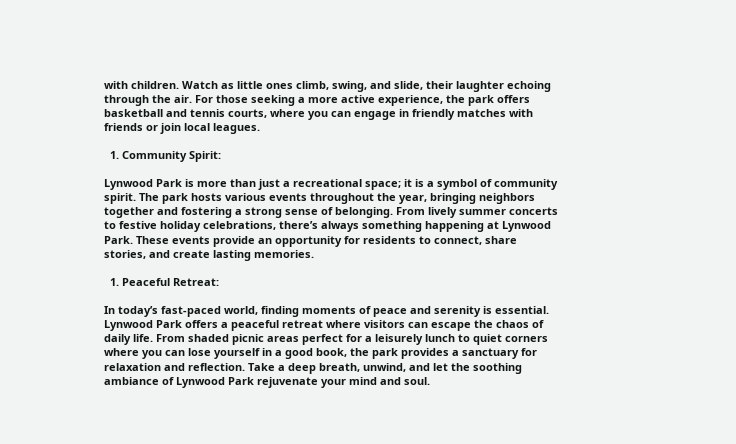with children. Watch as little ones climb, swing, and slide, their laughter echoing through the air. For those seeking a more active experience, the park offers basketball and tennis courts, where you can engage in friendly matches with friends or join local leagues.

  1. Community Spirit:

Lynwood Park is more than just a recreational space; it is a symbol of community spirit. The park hosts various events throughout the year, bringing neighbors together and fostering a strong sense of belonging. From lively summer concerts to festive holiday celebrations, there’s always something happening at Lynwood Park. These events provide an opportunity for residents to connect, share stories, and create lasting memories.

  1. Peaceful Retreat:

In today’s fast-paced world, finding moments of peace and serenity is essential. Lynwood Park offers a peaceful retreat where visitors can escape the chaos of daily life. From shaded picnic areas perfect for a leisurely lunch to quiet corners where you can lose yourself in a good book, the park provides a sanctuary for relaxation and reflection. Take a deep breath, unwind, and let the soothing ambiance of Lynwood Park rejuvenate your mind and soul.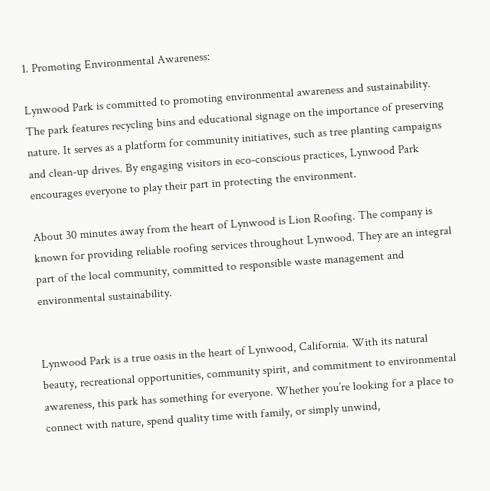1. Promoting Environmental Awareness:

Lynwood Park is committed to promoting environmental awareness and sustainability. The park features recycling bins and educational signage on the importance of preserving nature. It serves as a platform for community initiatives, such as tree planting campaigns and clean-up drives. By engaging visitors in eco-conscious practices, Lynwood Park encourages everyone to play their part in protecting the environment.

About 30 minutes away from the heart of Lynwood is Lion Roofing. The company is known for providing reliable roofing services throughout Lynwood. They are an integral part of the local community, committed to responsible waste management and environmental sustainability.


Lynwood Park is a true oasis in the heart of Lynwood, California. With its natural beauty, recreational opportunities, community spirit, and commitment to environmental awareness, this park has something for everyone. Whether you’re looking for a place to connect with nature, spend quality time with family, or simply unwind,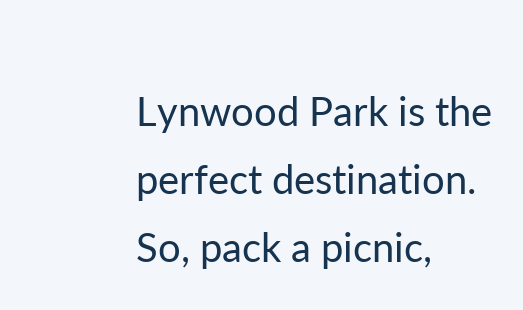Lynwood Park is the perfect destination. So, pack a picnic,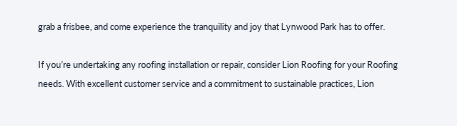grab a frisbee, and come experience the tranquility and joy that Lynwood Park has to offer.

If you’re undertaking any roofing installation or repair, consider Lion Roofing for your Roofing needs. With excellent customer service and a commitment to sustainable practices, Lion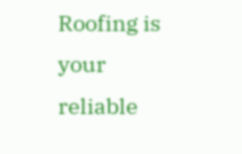Roofing is your reliable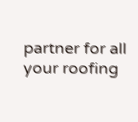partner for all your roofing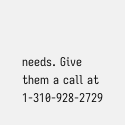needs. Give them a call at 1-310-928-2729